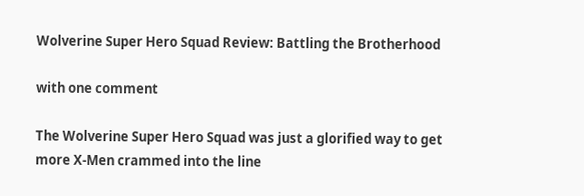Wolverine Super Hero Squad Review: Battling the Brotherhood

with one comment

The Wolverine Super Hero Squad was just a glorified way to get more X-Men crammed into the line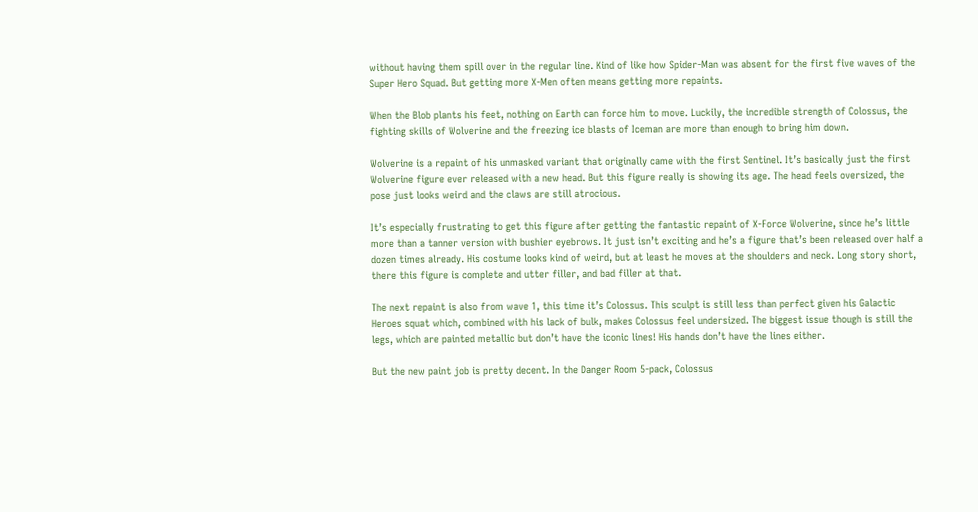without having them spill over in the regular line. Kind of like how Spider-Man was absent for the first five waves of the Super Hero Squad. But getting more X-Men often means getting more repaints.

When the Blob plants his feet, nothing on Earth can force him to move. Luckily, the incredible strength of Colossus, the fighting skills of Wolverine and the freezing ice blasts of Iceman are more than enough to bring him down.

Wolverine is a repaint of his unmasked variant that originally came with the first Sentinel. It’s basically just the first Wolverine figure ever released with a new head. But this figure really is showing its age. The head feels oversized, the pose just looks weird and the claws are still atrocious.

It’s especially frustrating to get this figure after getting the fantastic repaint of X-Force Wolverine, since he’s little more than a tanner version with bushier eyebrows. It just isn’t exciting and he’s a figure that’s been released over half a dozen times already. His costume looks kind of weird, but at least he moves at the shoulders and neck. Long story short, there this figure is complete and utter filler, and bad filler at that.

The next repaint is also from wave 1, this time it’s Colossus. This sculpt is still less than perfect given his Galactic Heroes squat which, combined with his lack of bulk, makes Colossus feel undersized. The biggest issue though is still the legs, which are painted metallic but don’t have the iconic lines! His hands don’t have the lines either.

But the new paint job is pretty decent. In the Danger Room 5-pack, Colossus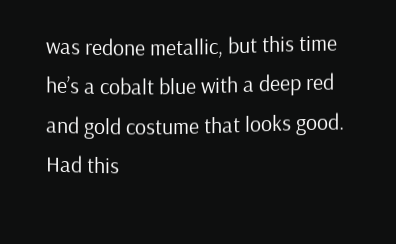was redone metallic, but this time he’s a cobalt blue with a deep red and gold costume that looks good. Had this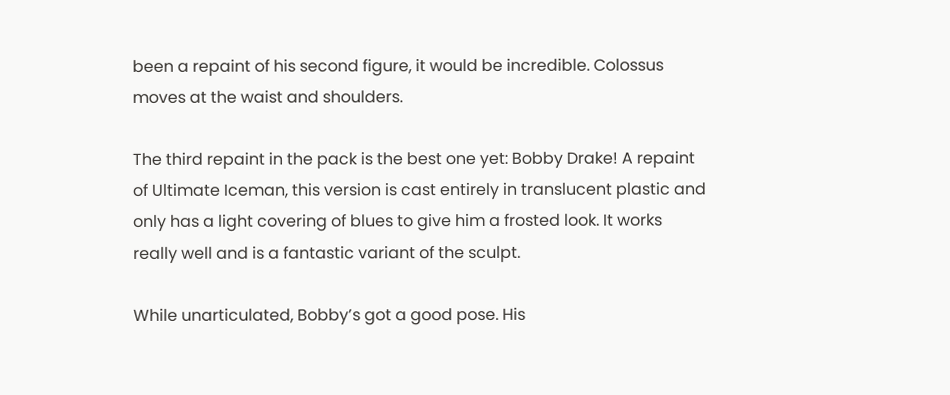been a repaint of his second figure, it would be incredible. Colossus moves at the waist and shoulders.

The third repaint in the pack is the best one yet: Bobby Drake! A repaint of Ultimate Iceman, this version is cast entirely in translucent plastic and only has a light covering of blues to give him a frosted look. It works really well and is a fantastic variant of the sculpt.

While unarticulated, Bobby’s got a good pose. His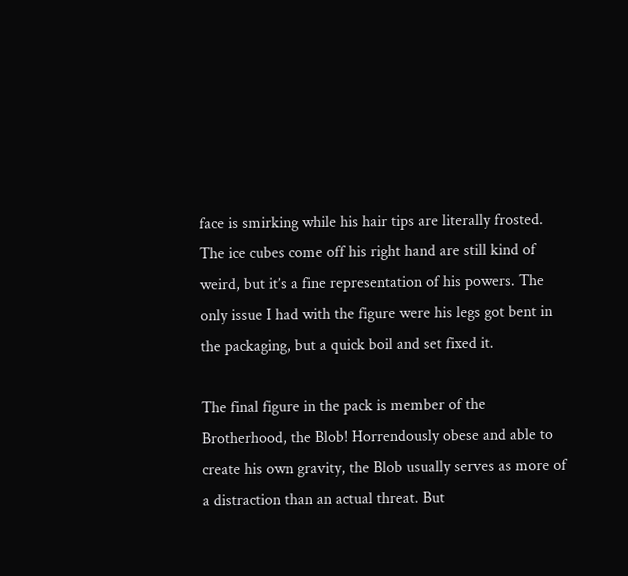face is smirking while his hair tips are literally frosted. The ice cubes come off his right hand are still kind of weird, but it’s a fine representation of his powers. The only issue I had with the figure were his legs got bent in the packaging, but a quick boil and set fixed it.

The final figure in the pack is member of the Brotherhood, the Blob! Horrendously obese and able to create his own gravity, the Blob usually serves as more of a distraction than an actual threat. But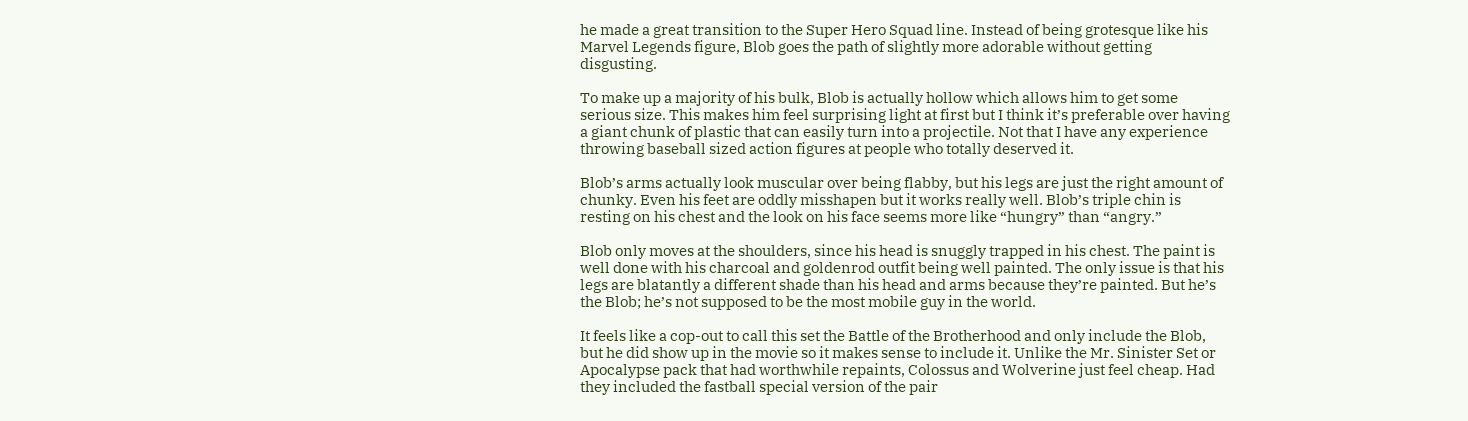he made a great transition to the Super Hero Squad line. Instead of being grotesque like his Marvel Legends figure, Blob goes the path of slightly more adorable without getting disgusting.

To make up a majority of his bulk, Blob is actually hollow which allows him to get some serious size. This makes him feel surprising light at first but I think it’s preferable over having a giant chunk of plastic that can easily turn into a projectile. Not that I have any experience throwing baseball sized action figures at people who totally deserved it.

Blob’s arms actually look muscular over being flabby, but his legs are just the right amount of chunky. Even his feet are oddly misshapen but it works really well. Blob’s triple chin is resting on his chest and the look on his face seems more like “hungry” than “angry.”

Blob only moves at the shoulders, since his head is snuggly trapped in his chest. The paint is well done with his charcoal and goldenrod outfit being well painted. The only issue is that his legs are blatantly a different shade than his head and arms because they’re painted. But he’s the Blob; he’s not supposed to be the most mobile guy in the world.

It feels like a cop-out to call this set the Battle of the Brotherhood and only include the Blob, but he did show up in the movie so it makes sense to include it. Unlike the Mr. Sinister Set or Apocalypse pack that had worthwhile repaints, Colossus and Wolverine just feel cheap. Had they included the fastball special version of the pair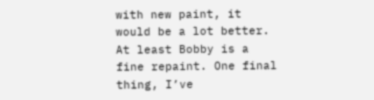with new paint, it would be a lot better. At least Bobby is a fine repaint. One final thing, I’ve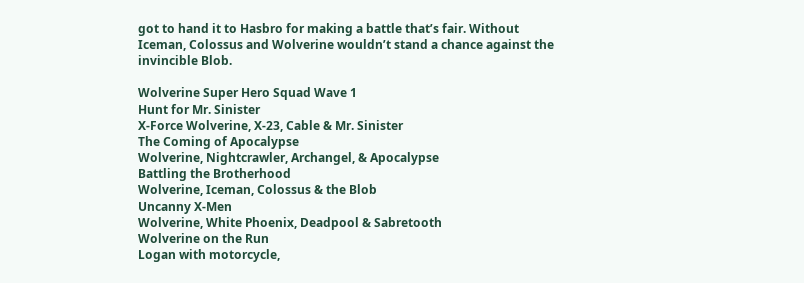got to hand it to Hasbro for making a battle that’s fair. Without Iceman, Colossus and Wolverine wouldn’t stand a chance against the invincible Blob.

Wolverine Super Hero Squad Wave 1
Hunt for Mr. Sinister
X-Force Wolverine, X-23, Cable & Mr. Sinister
The Coming of Apocalypse
Wolverine, Nightcrawler, Archangel, & Apocalypse
Battling the Brotherhood
Wolverine, Iceman, Colossus & the Blob
Uncanny X-Men
Wolverine, White Phoenix, Deadpool & Sabretooth
Wolverine on the Run
Logan with motorcycle,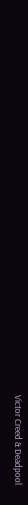Victor Creed & Deadpool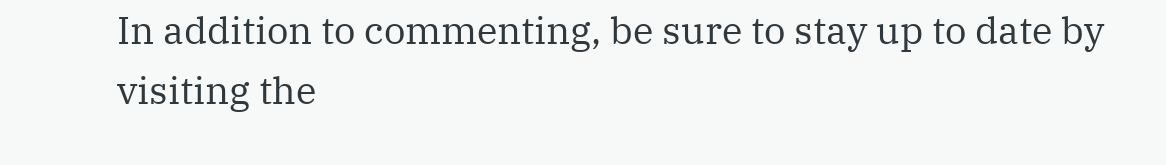In addition to commenting, be sure to stay up to date by visiting the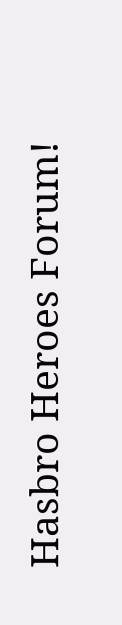Hasbro Heroes Forum!